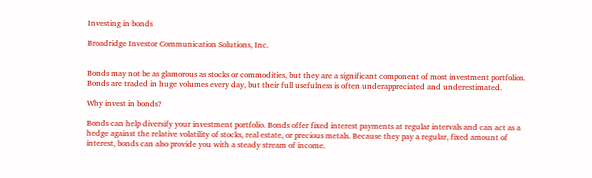Investing in bonds

Broadridge Investor Communication Solutions, Inc.


Bonds may not be as glamorous as stocks or commodities, but they are a significant component of most investment portfolios. Bonds are traded in huge volumes every day, but their full usefulness is often underappreciated and underestimated.

Why invest in bonds?

Bonds can help diversify your investment portfolio. Bonds offer fixed interest payments at regular intervals and can act as a hedge against the relative volatility of stocks, real estate, or precious metals. Because they pay a regular, fixed amount of interest, bonds can also provide you with a steady stream of income.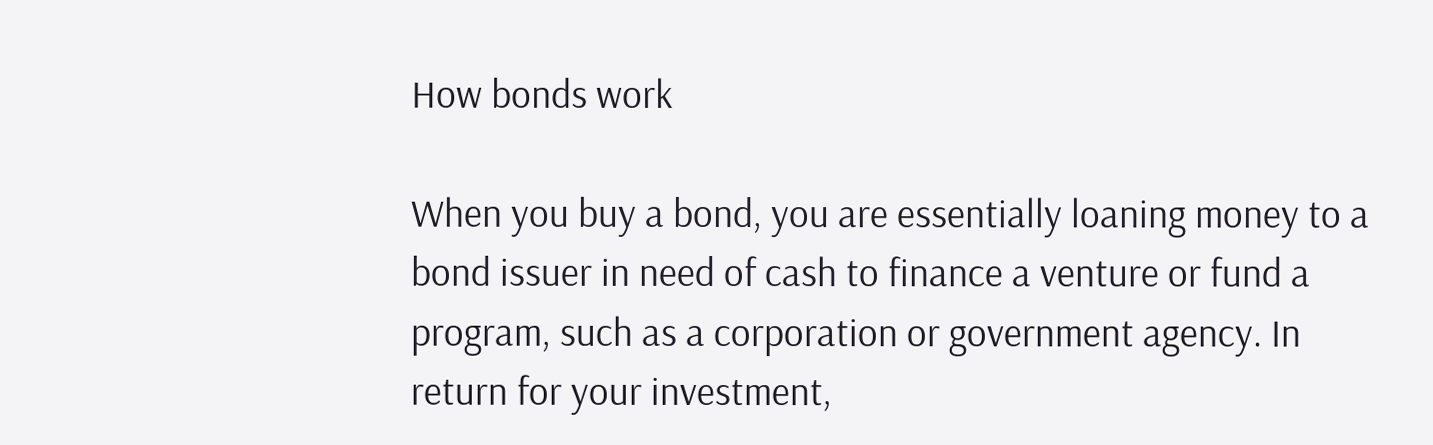How bonds work

When you buy a bond, you are essentially loaning money to a bond issuer in need of cash to finance a venture or fund a program, such as a corporation or government agency. In return for your investment,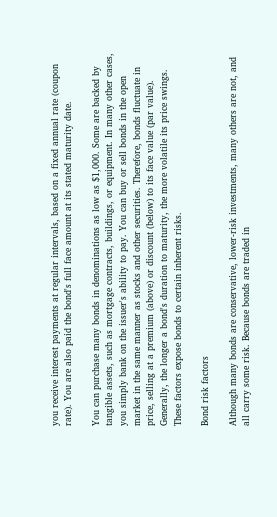you receive interest payments at regular intervals, based on a fixed annual rate (coupon rate). You are also paid the bond's full face amount at its stated maturity date.

You can purchase many bonds in denominations as low as $1,000. Some are backed by tangible assets, such as mortgage contracts, buildings, or equipment. In many other cases, you simply bank on the issuer's ability to pay. You can buy or sell bonds in the open market in the same manner as stocks and other securities. Therefore, bonds fluctuate in price, selling at a premium (above) or discount (below) to its face value (par value). Generally, the longer a bond's duration to maturity, the more volatile its price swings. These factors expose bonds to certain inherent risks.

Bond risk factors

Although many bonds are conservative, lower-risk investments, many others are not, and all carry some risk. Because bonds are traded in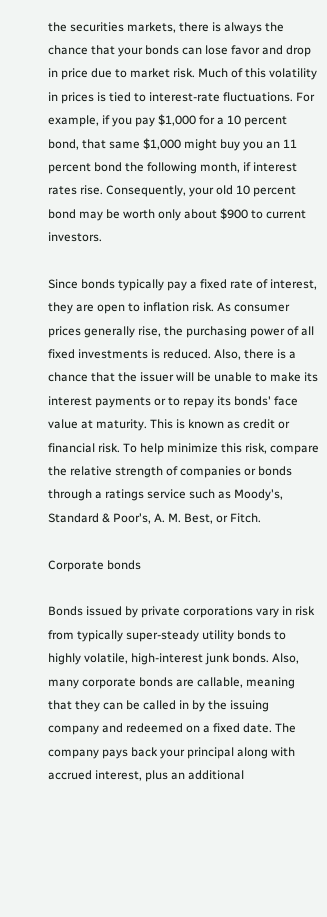the securities markets, there is always the chance that your bonds can lose favor and drop in price due to market risk. Much of this volatility in prices is tied to interest-rate fluctuations. For example, if you pay $1,000 for a 10 percent bond, that same $1,000 might buy you an 11 percent bond the following month, if interest rates rise. Consequently, your old 10 percent bond may be worth only about $900 to current investors.

Since bonds typically pay a fixed rate of interest, they are open to inflation risk. As consumer prices generally rise, the purchasing power of all fixed investments is reduced. Also, there is a chance that the issuer will be unable to make its interest payments or to repay its bonds' face value at maturity. This is known as credit or financial risk. To help minimize this risk, compare the relative strength of companies or bonds through a ratings service such as Moody's, Standard & Poor's, A. M. Best, or Fitch.

Corporate bonds

Bonds issued by private corporations vary in risk from typically super-steady utility bonds to highly volatile, high-interest junk bonds. Also, many corporate bonds are callable, meaning that they can be called in by the issuing company and redeemed on a fixed date. The company pays back your principal along with accrued interest, plus an additional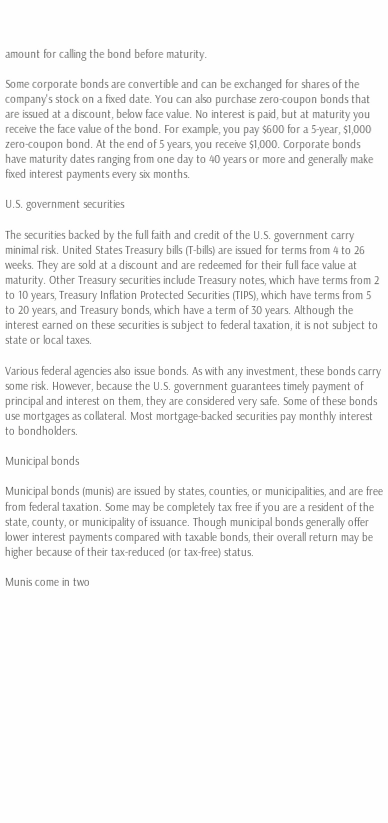amount for calling the bond before maturity.

Some corporate bonds are convertible and can be exchanged for shares of the company's stock on a fixed date. You can also purchase zero-coupon bonds that are issued at a discount, below face value. No interest is paid, but at maturity you receive the face value of the bond. For example, you pay $600 for a 5-year, $1,000 zero-coupon bond. At the end of 5 years, you receive $1,000. Corporate bonds have maturity dates ranging from one day to 40 years or more and generally make fixed interest payments every six months.

U.S. government securities

The securities backed by the full faith and credit of the U.S. government carry minimal risk. United States Treasury bills (T-bills) are issued for terms from 4 to 26 weeks. They are sold at a discount and are redeemed for their full face value at maturity. Other Treasury securities include Treasury notes, which have terms from 2 to 10 years, Treasury Inflation Protected Securities (TIPS), which have terms from 5 to 20 years, and Treasury bonds, which have a term of 30 years. Although the interest earned on these securities is subject to federal taxation, it is not subject to state or local taxes.

Various federal agencies also issue bonds. As with any investment, these bonds carry some risk. However, because the U.S. government guarantees timely payment of principal and interest on them, they are considered very safe. Some of these bonds use mortgages as collateral. Most mortgage-backed securities pay monthly interest to bondholders.

Municipal bonds

Municipal bonds (munis) are issued by states, counties, or municipalities, and are free from federal taxation. Some may be completely tax free if you are a resident of the state, county, or municipality of issuance. Though municipal bonds generally offer lower interest payments compared with taxable bonds, their overall return may be higher because of their tax-reduced (or tax-free) status.

Munis come in two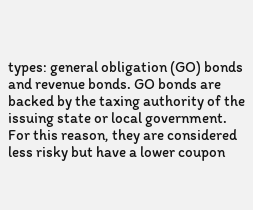types: general obligation (GO) bonds and revenue bonds. GO bonds are backed by the taxing authority of the issuing state or local government. For this reason, they are considered less risky but have a lower coupon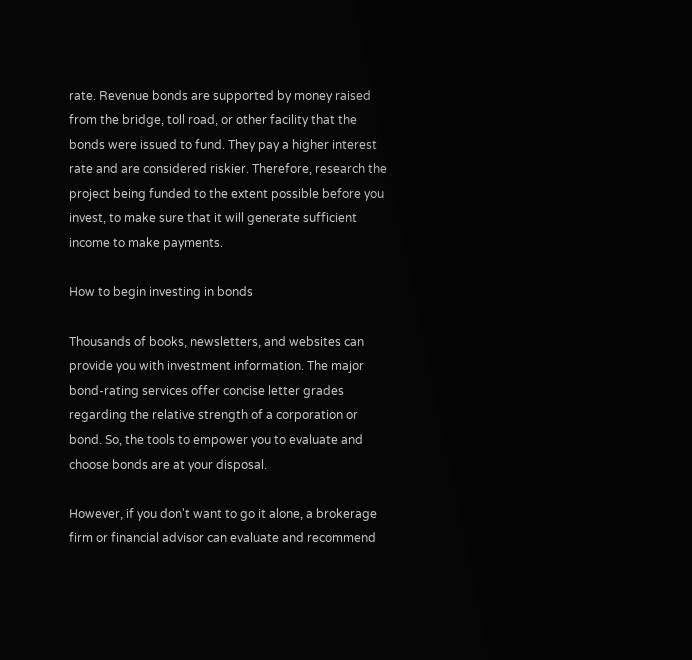rate. Revenue bonds are supported by money raised from the bridge, toll road, or other facility that the bonds were issued to fund. They pay a higher interest rate and are considered riskier. Therefore, research the project being funded to the extent possible before you invest, to make sure that it will generate sufficient income to make payments.

How to begin investing in bonds

Thousands of books, newsletters, and websites can provide you with investment information. The major bond-rating services offer concise letter grades regarding the relative strength of a corporation or bond. So, the tools to empower you to evaluate and choose bonds are at your disposal.

However, if you don't want to go it alone, a brokerage firm or financial advisor can evaluate and recommend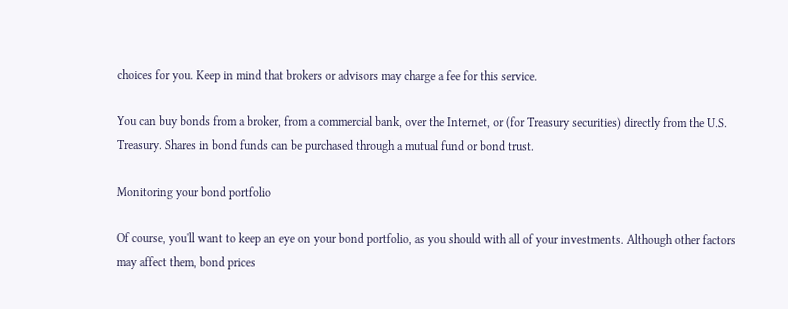choices for you. Keep in mind that brokers or advisors may charge a fee for this service.

You can buy bonds from a broker, from a commercial bank, over the Internet, or (for Treasury securities) directly from the U.S. Treasury. Shares in bond funds can be purchased through a mutual fund or bond trust.

Monitoring your bond portfolio

Of course, you'll want to keep an eye on your bond portfolio, as you should with all of your investments. Although other factors may affect them, bond prices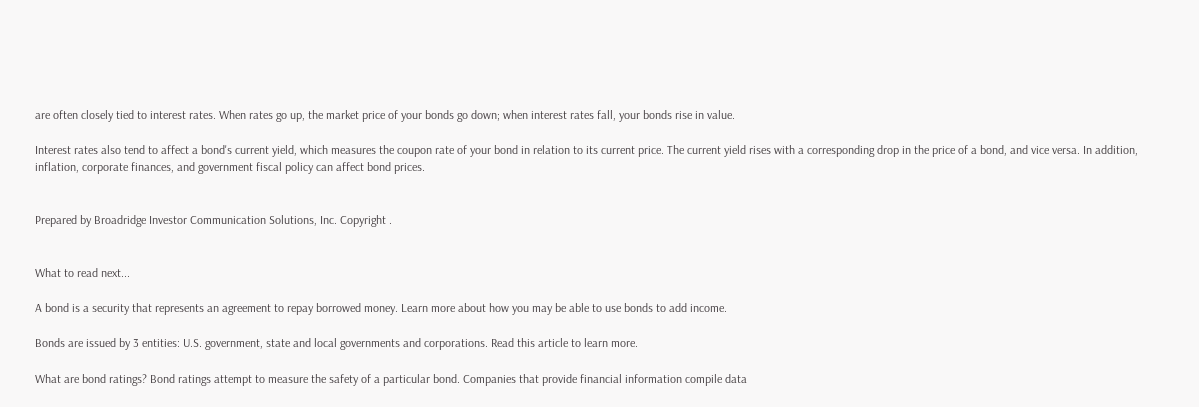are often closely tied to interest rates. When rates go up, the market price of your bonds go down; when interest rates fall, your bonds rise in value.

Interest rates also tend to affect a bond's current yield, which measures the coupon rate of your bond in relation to its current price. The current yield rises with a corresponding drop in the price of a bond, and vice versa. In addition, inflation, corporate finances, and government fiscal policy can affect bond prices.


Prepared by Broadridge Investor Communication Solutions, Inc. Copyright .


What to read next...

A bond is a security that represents an agreement to repay borrowed money. Learn more about how you may be able to use bonds to add income.

Bonds are issued by 3 entities: U.S. government, state and local governments and corporations. Read this article to learn more.

What are bond ratings? Bond ratings attempt to measure the safety of a particular bond. Companies that provide financial information compile data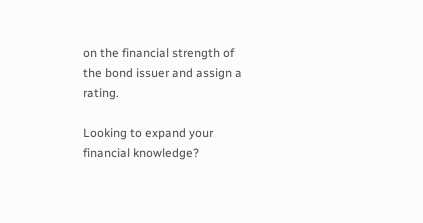on the financial strength of the bond issuer and assign a rating.

Looking to expand your financial knowledge?